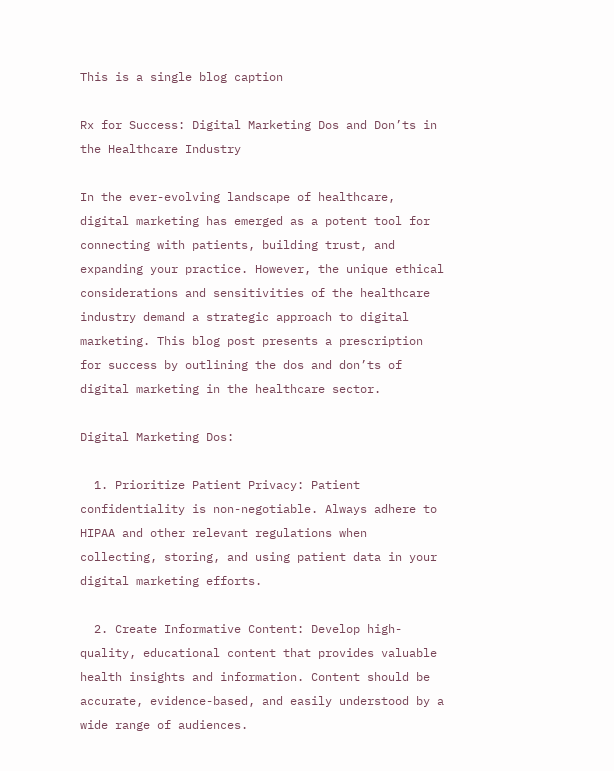This is a single blog caption

Rx for Success: Digital Marketing Dos and Don’ts in the Healthcare Industry

In the ever-evolving landscape of healthcare, digital marketing has emerged as a potent tool for connecting with patients, building trust, and expanding your practice. However, the unique ethical considerations and sensitivities of the healthcare industry demand a strategic approach to digital marketing. This blog post presents a prescription for success by outlining the dos and don’ts of digital marketing in the healthcare sector.

Digital Marketing Dos:

  1. Prioritize Patient Privacy: Patient confidentiality is non-negotiable. Always adhere to HIPAA and other relevant regulations when collecting, storing, and using patient data in your digital marketing efforts.

  2. Create Informative Content: Develop high-quality, educational content that provides valuable health insights and information. Content should be accurate, evidence-based, and easily understood by a wide range of audiences.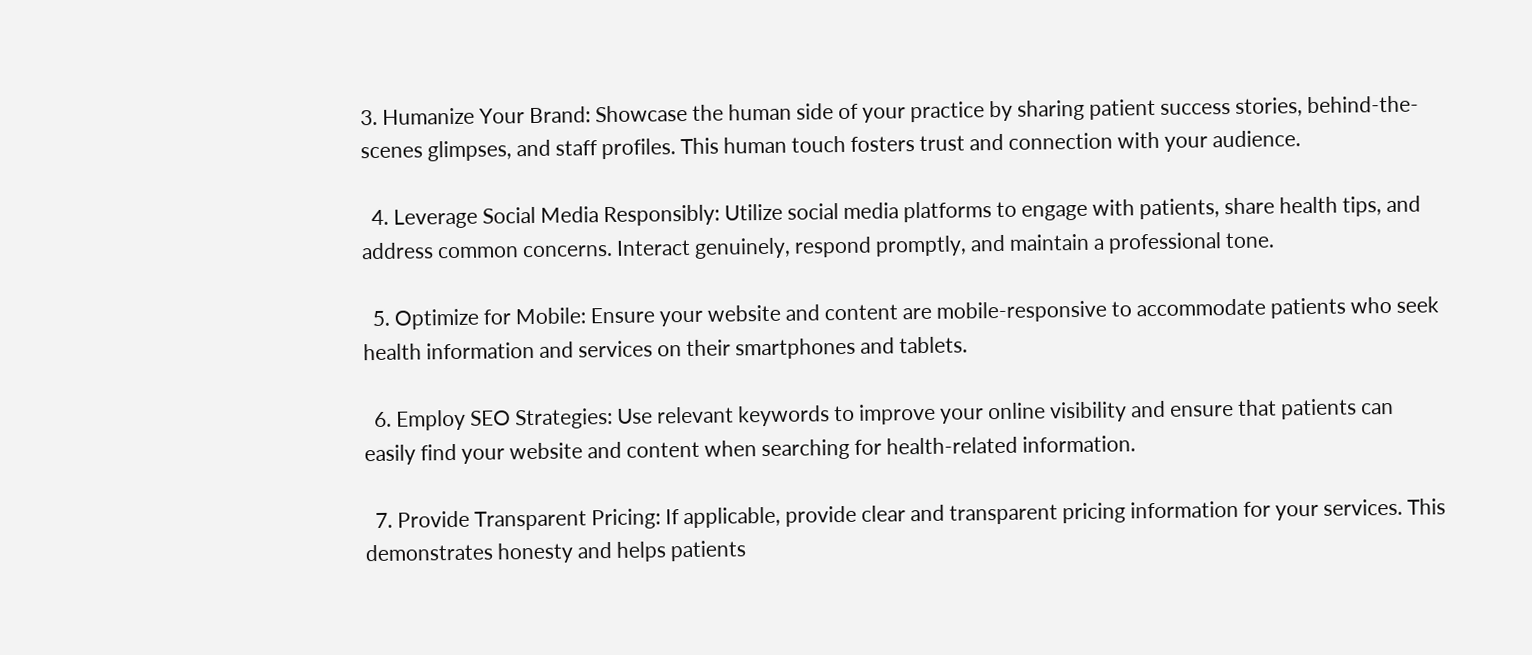3. Humanize Your Brand: Showcase the human side of your practice by sharing patient success stories, behind-the-scenes glimpses, and staff profiles. This human touch fosters trust and connection with your audience.

  4. Leverage Social Media Responsibly: Utilize social media platforms to engage with patients, share health tips, and address common concerns. Interact genuinely, respond promptly, and maintain a professional tone.

  5. Optimize for Mobile: Ensure your website and content are mobile-responsive to accommodate patients who seek health information and services on their smartphones and tablets.

  6. Employ SEO Strategies: Use relevant keywords to improve your online visibility and ensure that patients can easily find your website and content when searching for health-related information.

  7. Provide Transparent Pricing: If applicable, provide clear and transparent pricing information for your services. This demonstrates honesty and helps patients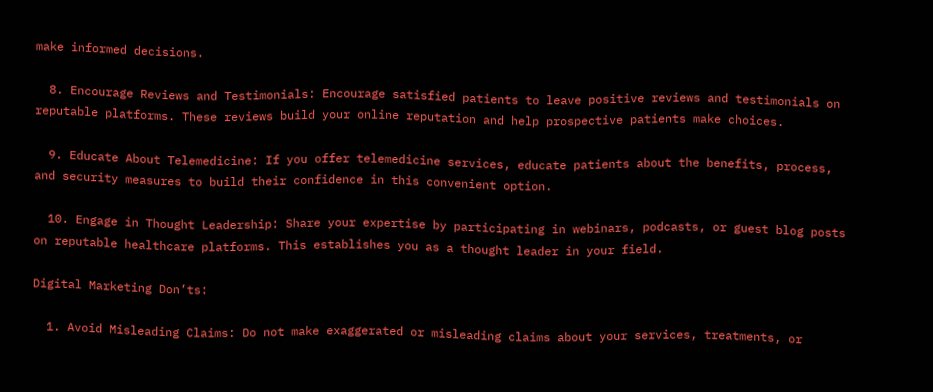make informed decisions.

  8. Encourage Reviews and Testimonials: Encourage satisfied patients to leave positive reviews and testimonials on reputable platforms. These reviews build your online reputation and help prospective patients make choices.

  9. Educate About Telemedicine: If you offer telemedicine services, educate patients about the benefits, process, and security measures to build their confidence in this convenient option.

  10. Engage in Thought Leadership: Share your expertise by participating in webinars, podcasts, or guest blog posts on reputable healthcare platforms. This establishes you as a thought leader in your field.

Digital Marketing Don’ts:

  1. Avoid Misleading Claims: Do not make exaggerated or misleading claims about your services, treatments, or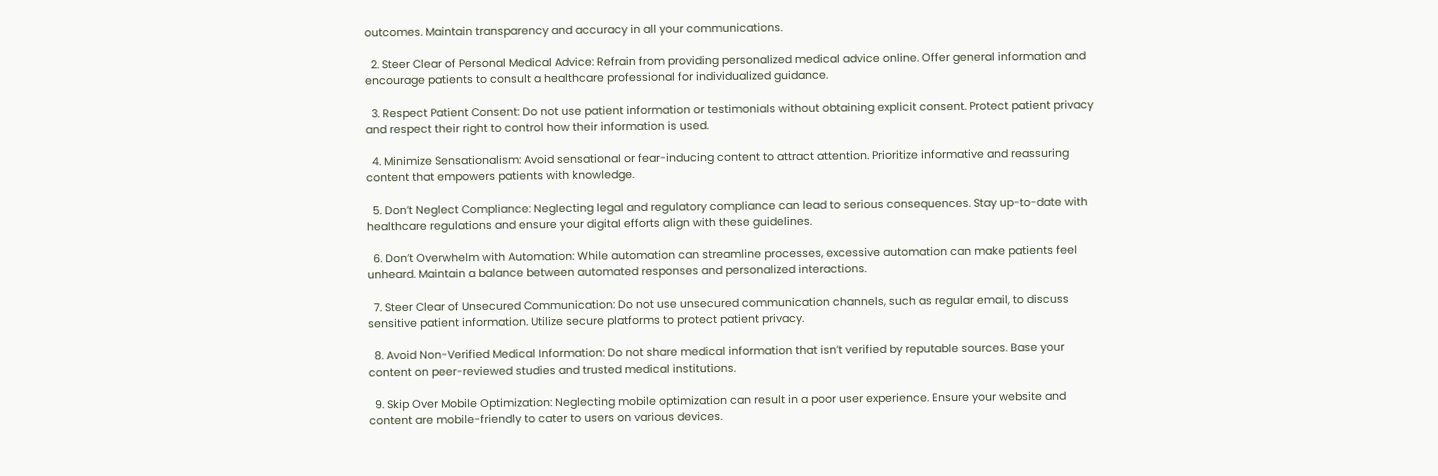outcomes. Maintain transparency and accuracy in all your communications.

  2. Steer Clear of Personal Medical Advice: Refrain from providing personalized medical advice online. Offer general information and encourage patients to consult a healthcare professional for individualized guidance.

  3. Respect Patient Consent: Do not use patient information or testimonials without obtaining explicit consent. Protect patient privacy and respect their right to control how their information is used.

  4. Minimize Sensationalism: Avoid sensational or fear-inducing content to attract attention. Prioritize informative and reassuring content that empowers patients with knowledge.

  5. Don’t Neglect Compliance: Neglecting legal and regulatory compliance can lead to serious consequences. Stay up-to-date with healthcare regulations and ensure your digital efforts align with these guidelines.

  6. Don’t Overwhelm with Automation: While automation can streamline processes, excessive automation can make patients feel unheard. Maintain a balance between automated responses and personalized interactions.

  7. Steer Clear of Unsecured Communication: Do not use unsecured communication channels, such as regular email, to discuss sensitive patient information. Utilize secure platforms to protect patient privacy.

  8. Avoid Non-Verified Medical Information: Do not share medical information that isn’t verified by reputable sources. Base your content on peer-reviewed studies and trusted medical institutions.

  9. Skip Over Mobile Optimization: Neglecting mobile optimization can result in a poor user experience. Ensure your website and content are mobile-friendly to cater to users on various devices.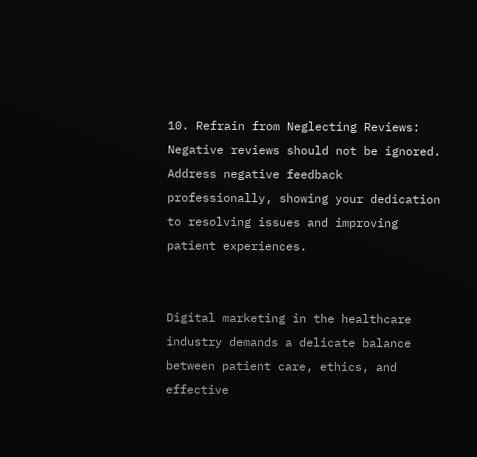10. Refrain from Neglecting Reviews: Negative reviews should not be ignored. Address negative feedback professionally, showing your dedication to resolving issues and improving patient experiences.


Digital marketing in the healthcare industry demands a delicate balance between patient care, ethics, and effective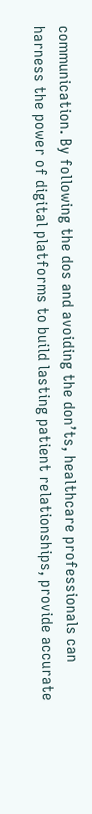communication. By following the dos and avoiding the don’ts, healthcare professionals can harness the power of digital platforms to build lasting patient relationships, provide accurate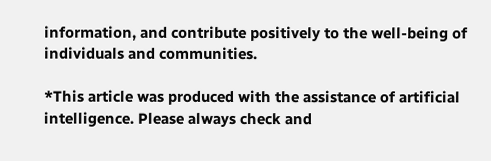information, and contribute positively to the well-being of individuals and communities.

*This article was produced with the assistance of artificial intelligence. Please always check and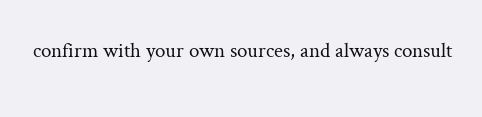confirm with your own sources, and always consult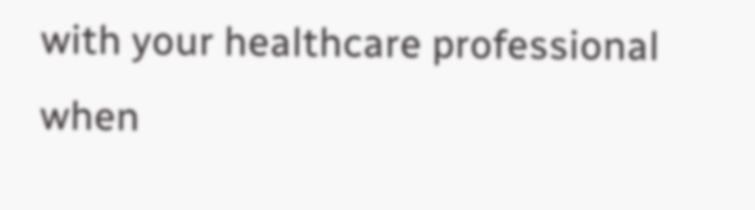with your healthcare professional when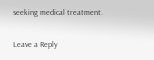seeking medical treatment.

Leave a Reply